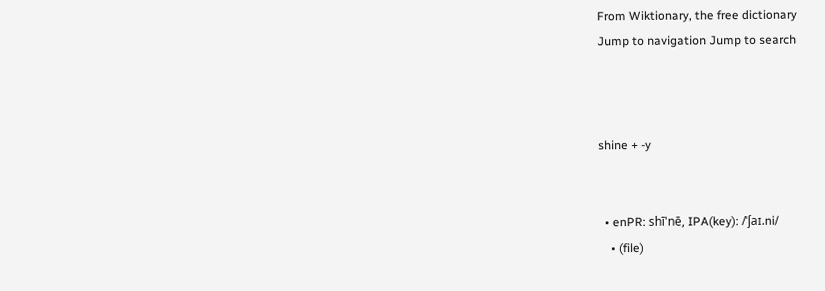From Wiktionary, the free dictionary
Jump to navigation Jump to search



shine + -y


  • enPR: shī'nē, IPA(key): /ˈʃaɪ.ni/
    • (file)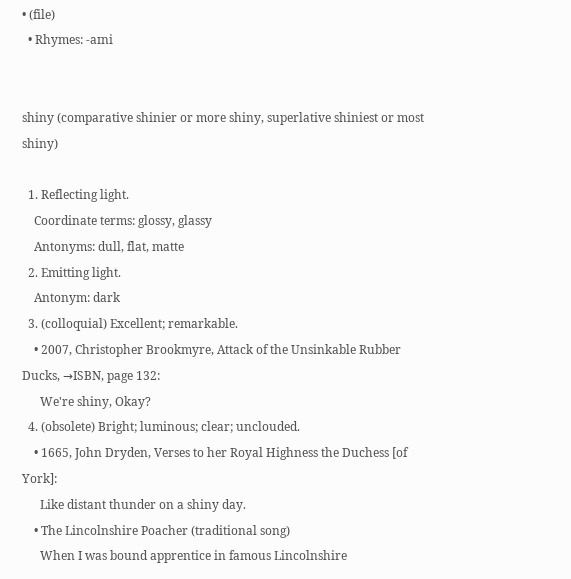• (file)
  • Rhymes: -aɪni


shiny (comparative shinier or more shiny, superlative shiniest or most shiny)

  1. Reflecting light.
    Coordinate terms: glossy, glassy
    Antonyms: dull, flat, matte
  2. Emitting light.
    Antonym: dark
  3. (colloquial) Excellent; remarkable.
    • 2007, Christopher Brookmyre, Attack of the Unsinkable Rubber Ducks, →ISBN, page 132:
      We're shiny, Okay?
  4. (obsolete) Bright; luminous; clear; unclouded.
    • 1665, John Dryden, Verses to her Royal Highness the Duchess [of York]:
      Like distant thunder on a shiny day.
    • The Lincolnshire Poacher (traditional song)
      When I was bound apprentice in famous Lincolnshire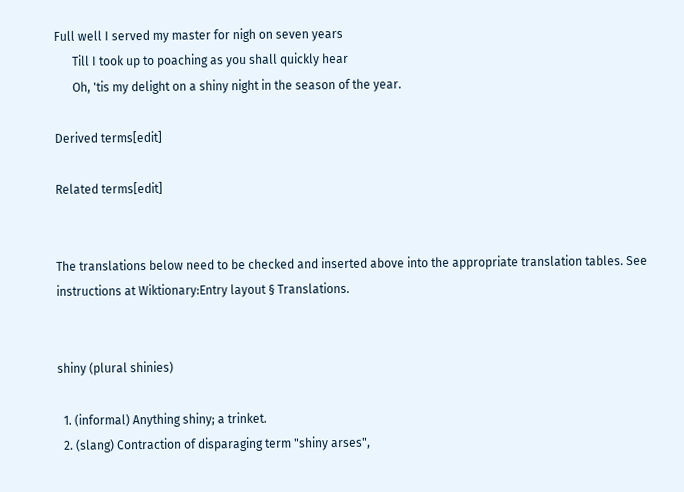Full well I served my master for nigh on seven years
      Till I took up to poaching as you shall quickly hear
      Oh, 'tis my delight on a shiny night in the season of the year.

Derived terms[edit]

Related terms[edit]


The translations below need to be checked and inserted above into the appropriate translation tables. See instructions at Wiktionary:Entry layout § Translations.


shiny (plural shinies)

  1. (informal) Anything shiny; a trinket.
  2. (slang) Contraction of disparaging term "shiny arses",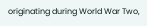originating during World War Two,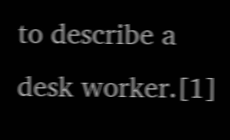to describe a desk worker.[1]